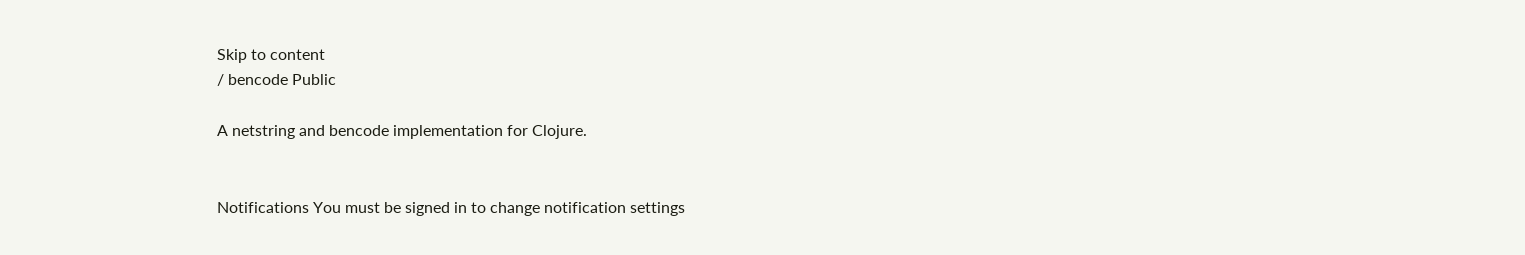Skip to content
/ bencode Public

A netstring and bencode implementation for Clojure.


Notifications You must be signed in to change notification settings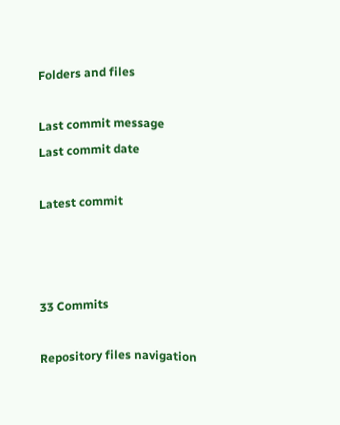Folders and files

Last commit message
Last commit date

Latest commit



33 Commits

Repository files navigation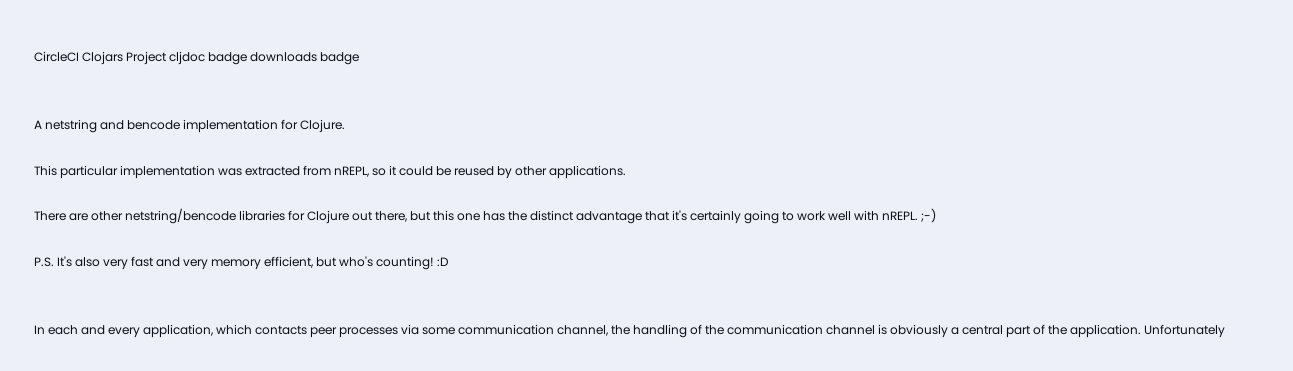CircleCI Clojars Project cljdoc badge downloads badge


A netstring and bencode implementation for Clojure.

This particular implementation was extracted from nREPL, so it could be reused by other applications.

There are other netstring/bencode libraries for Clojure out there, but this one has the distinct advantage that it's certainly going to work well with nREPL. ;-)

P.S. It's also very fast and very memory efficient, but who's counting! :D


In each and every application, which contacts peer processes via some communication channel, the handling of the communication channel is obviously a central part of the application. Unfortunately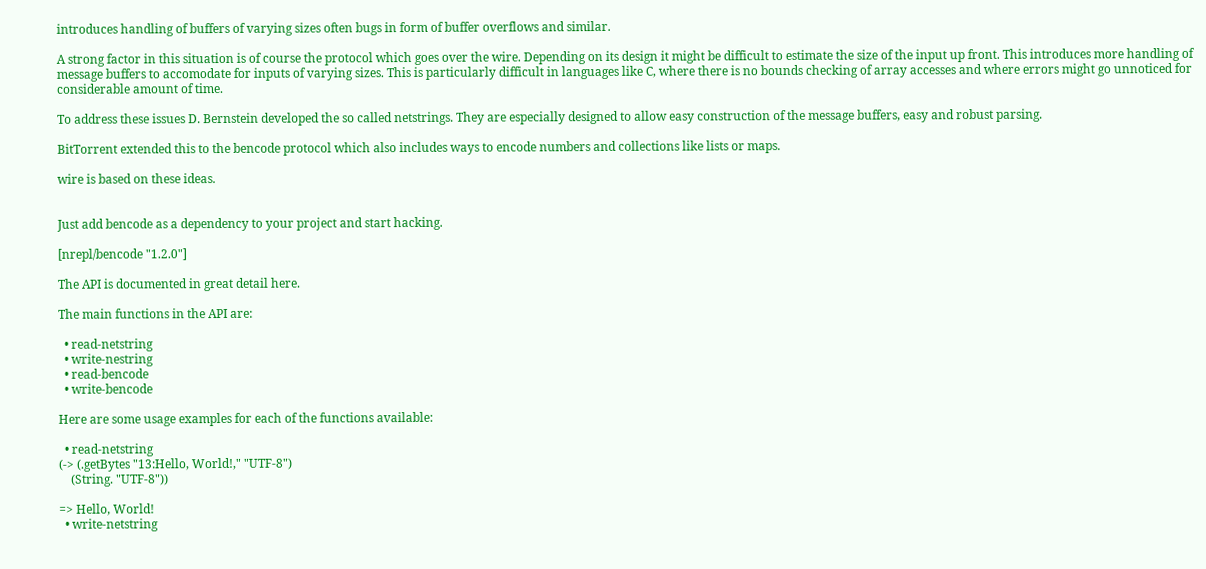introduces handling of buffers of varying sizes often bugs in form of buffer overflows and similar.

A strong factor in this situation is of course the protocol which goes over the wire. Depending on its design it might be difficult to estimate the size of the input up front. This introduces more handling of message buffers to accomodate for inputs of varying sizes. This is particularly difficult in languages like C, where there is no bounds checking of array accesses and where errors might go unnoticed for considerable amount of time.

To address these issues D. Bernstein developed the so called netstrings. They are especially designed to allow easy construction of the message buffers, easy and robust parsing.

BitTorrent extended this to the bencode protocol which also includes ways to encode numbers and collections like lists or maps.

wire is based on these ideas.


Just add bencode as a dependency to your project and start hacking.

[nrepl/bencode "1.2.0"]

The API is documented in great detail here.

The main functions in the API are:

  • read-netstring
  • write-nestring
  • read-bencode
  • write-bencode

Here are some usage examples for each of the functions available:

  • read-netstring
(-> (.getBytes "13:Hello, World!," "UTF-8")
    (String. "UTF-8"))

=> Hello, World!
  • write-netstring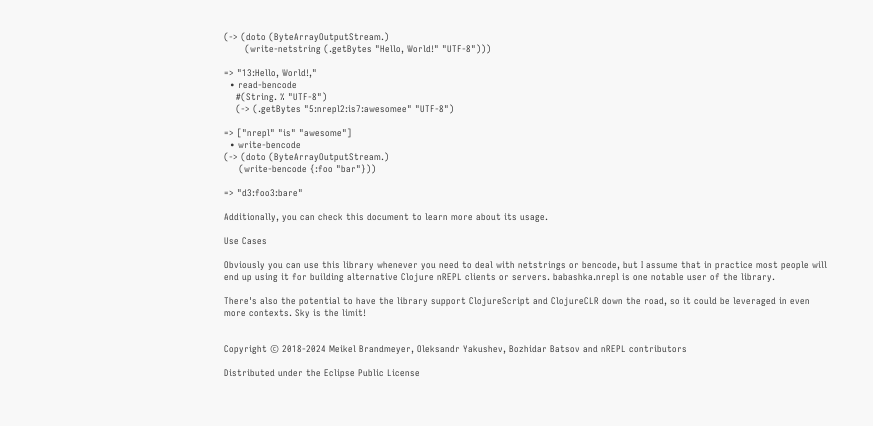(-> (doto (ByteArrayOutputStream.)
       (write-netstring (.getBytes "Hello, World!" "UTF-8")))

=> "13:Hello, World!,"
  • read-bencode
    #(String. % "UTF-8")
    (-> (.getBytes "5:nrepl2:is7:awesomee" "UTF-8")

=> ["nrepl" "is" "awesome"]
  • write-bencode
(-> (doto (ByteArrayOutputStream.)
     (write-bencode {:foo "bar"}))

=> "d3:foo3:bare"

Additionally, you can check this document to learn more about its usage.

Use Cases

Obviously you can use this library whenever you need to deal with netstrings or bencode, but I assume that in practice most people will end up using it for building alternative Clojure nREPL clients or servers. babashka.nrepl is one notable user of the library.

There's also the potential to have the library support ClojureScript and ClojureCLR down the road, so it could be leveraged in even more contexts. Sky is the limit!


Copyright © 2018-2024 Meikel Brandmeyer, Oleksandr Yakushev, Bozhidar Batsov and nREPL contributors

Distributed under the Eclipse Public License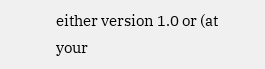either version 1.0 or (at your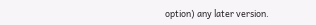option) any later version.